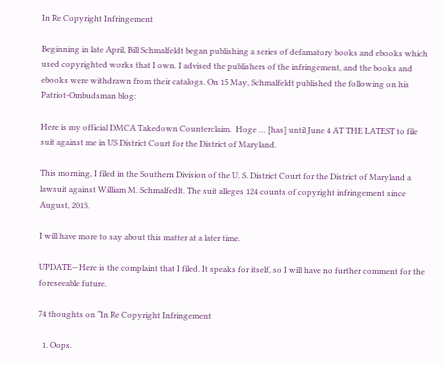In Re Copyright Infringement

Beginning in late April, Bill Schmalfeldt began publishing a series of defamatory books and ebooks which used copyrighted works that I own. I advised the publishers of the infringement, and the books and ebooks were withdrawn from their catalogs. On 15 May, Schmalfeldt published the following on his Patriot-Ombudsman blog:

Here is my official DMCA Takedown Counterclaim.  Hoge … [has] until June 4 AT THE LATEST to file suit against me in US District Court for the District of Maryland.

This morning, I filed in the Southern Division of the U. S. District Court for the District of Maryland a lawsuit against William M. Schmalfedlt. The suit alleges 124 counts of copyright infringement since August, 2013.

I will have more to say about this matter at a later time.

UPDATE—Here is the complaint that I filed. It speaks for itself, so I will have no further comment for the foreseeable future.

74 thoughts on “In Re Copyright Infringement

  1. Oops.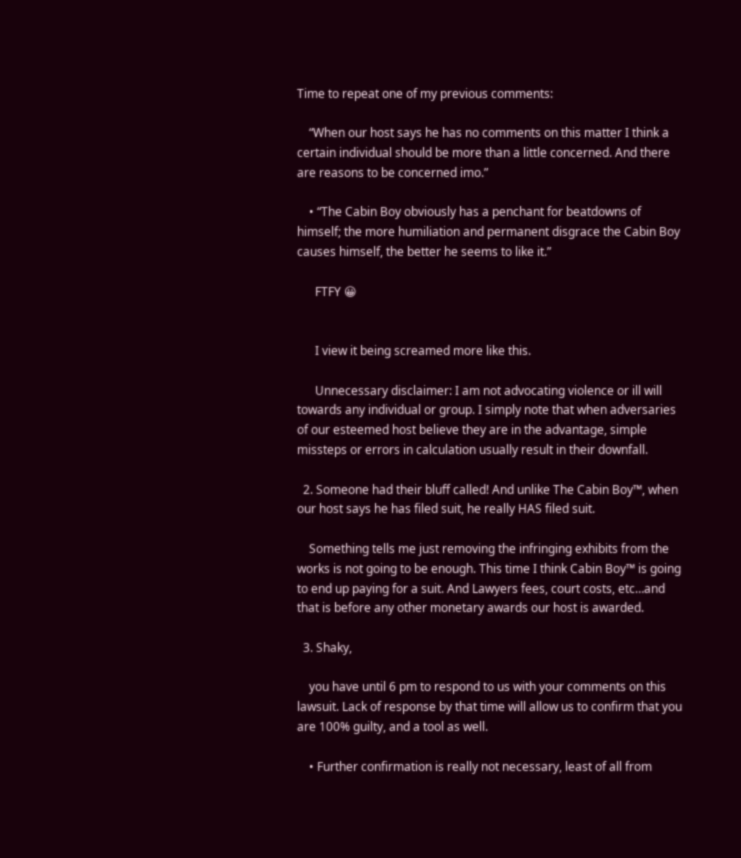Time to repeat one of my previous comments:

    “When our host says he has no comments on this matter I think a certain individual should be more than a little concerned. And there are reasons to be concerned imo.”

    • “The Cabin Boy obviously has a penchant for beatdowns of himself; the more humiliation and permanent disgrace the Cabin Boy causes himself, the better he seems to like it.”

      FTFY 😀


      I view it being screamed more like this.

      Unnecessary disclaimer: I am not advocating violence or ill will towards any individual or group. I simply note that when adversaries of our esteemed host believe they are in the advantage, simple missteps or errors in calculation usually result in their downfall.

  2. Someone had their bluff called! And unlike The Cabin Boy™, when our host says he has filed suit, he really HAS filed suit.

    Something tells me just removing the infringing exhibits from the works is not going to be enough. This time I think Cabin Boy™ is going to end up paying for a suit. And Lawyers fees, court costs, etc…and that is before any other monetary awards our host is awarded.

  3. Shaky,

    you have until 6 pm to respond to us with your comments on this lawsuit. Lack of response by that time will allow us to confirm that you are 100% guilty, and a tool as well.

    • Further confirmation is really not necessary, least of all from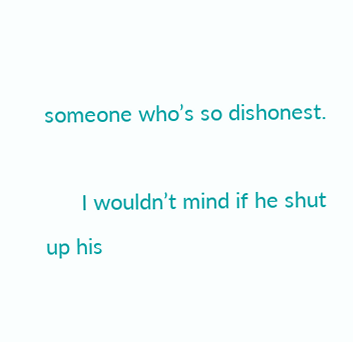someone who’s so dishonest.

      I wouldn’t mind if he shut up his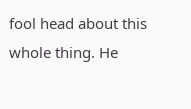fool head about this whole thing. He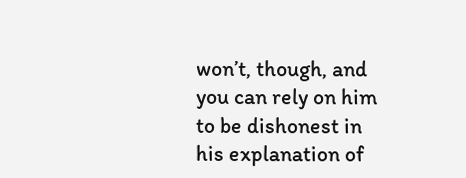won’t, though, and you can rely on him to be dishonest in his explanation of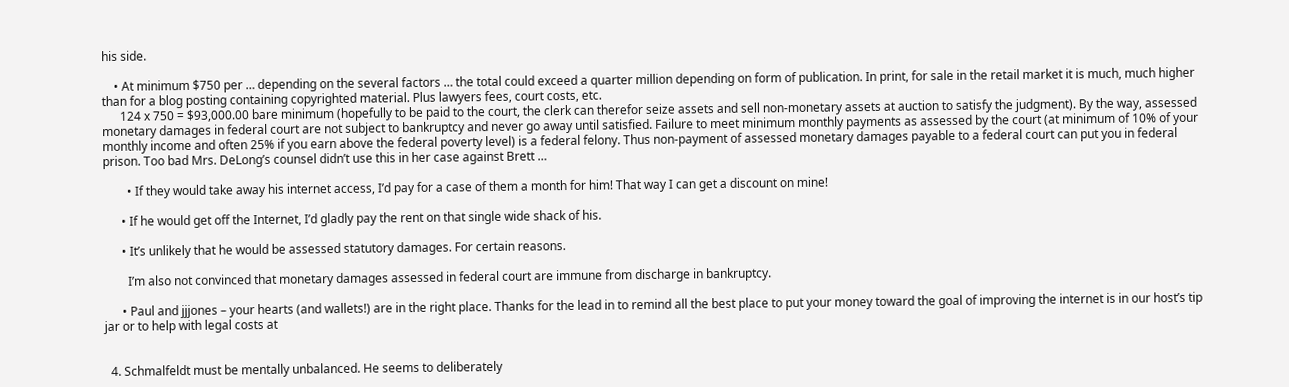his side.

    • At minimum $750 per … depending on the several factors … the total could exceed a quarter million depending on form of publication. In print, for sale in the retail market it is much, much higher than for a blog posting containing copyrighted material. Plus lawyers fees, court costs, etc.
      124 x 750 = $93,000.00 bare minimum (hopefully to be paid to the court, the clerk can therefor seize assets and sell non-monetary assets at auction to satisfy the judgment). By the way, assessed monetary damages in federal court are not subject to bankruptcy and never go away until satisfied. Failure to meet minimum monthly payments as assessed by the court (at minimum of 10% of your monthly income and often 25% if you earn above the federal poverty level) is a federal felony. Thus non-payment of assessed monetary damages payable to a federal court can put you in federal prison. Too bad Mrs. DeLong’s counsel didn’t use this in her case against Brett …

        • If they would take away his internet access, I’d pay for a case of them a month for him! That way I can get a discount on mine!

      • If he would get off the Internet, I’d gladly pay the rent on that single wide shack of his.

      • It’s unlikely that he would be assessed statutory damages. For certain reasons.

        I’m also not convinced that monetary damages assessed in federal court are immune from discharge in bankruptcy.

      • Paul and jjjones – your hearts (and wallets!) are in the right place. Thanks for the lead in to remind all the best place to put your money toward the goal of improving the internet is in our host’s tip jar or to help with legal costs at


  4. Schmalfeldt must be mentally unbalanced. He seems to deliberately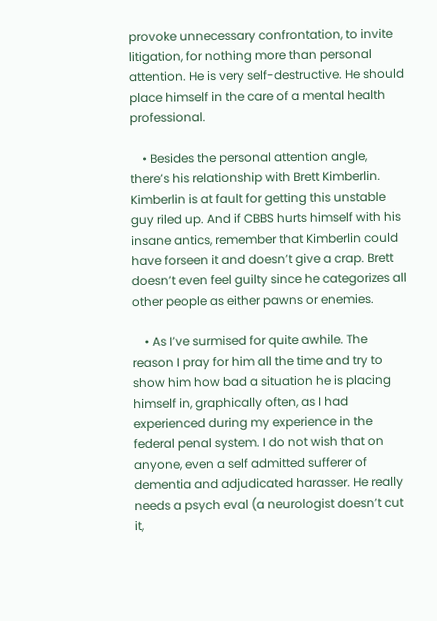provoke unnecessary confrontation, to invite litigation, for nothing more than personal attention. He is very self-destructive. He should place himself in the care of a mental health professional.

    • Besides the personal attention angle, there’s his relationship with Brett Kimberlin. Kimberlin is at fault for getting this unstable guy riled up. And if CBBS hurts himself with his insane antics, remember that Kimberlin could have forseen it and doesn’t give a crap. Brett doesn’t even feel guilty since he categorizes all other people as either pawns or enemies.

    • As I’ve surmised for quite awhile. The reason I pray for him all the time and try to show him how bad a situation he is placing himself in, graphically often, as I had experienced during my experience in the federal penal system. I do not wish that on anyone, even a self admitted sufferer of dementia and adjudicated harasser. He really needs a psych eval (a neurologist doesn’t cut it,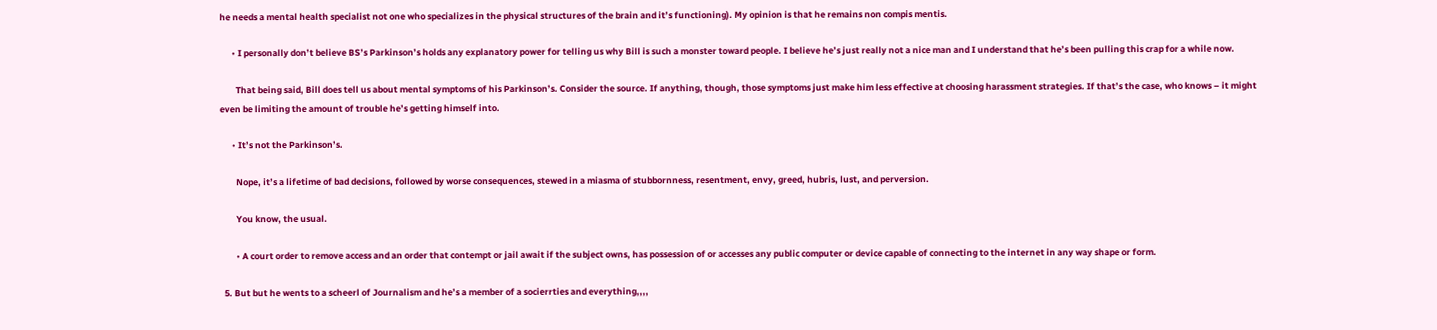he needs a mental health specialist not one who specializes in the physical structures of the brain and it’s functioning). My opinion is that he remains non compis mentis.

      • I personally don’t believe BS’s Parkinson’s holds any explanatory power for telling us why Bill is such a monster toward people. I believe he’s just really not a nice man and I understand that he’s been pulling this crap for a while now.

        That being said, Bill does tell us about mental symptoms of his Parkinson’s. Consider the source. If anything, though, those symptoms just make him less effective at choosing harassment strategies. If that’s the case, who knows – it might even be limiting the amount of trouble he’s getting himself into.

      • It’s not the Parkinson’s.

        Nope, it’s a lifetime of bad decisions, followed by worse consequences, stewed in a miasma of stubbornness, resentment, envy, greed, hubris, lust, and perversion.

        You know, the usual.

        • A court order to remove access and an order that contempt or jail await if the subject owns, has possession of or accesses any public computer or device capable of connecting to the internet in any way shape or form.

  5. But but he wents to a scheerl of Journalism and he’s a member of a socierrties and everything,,,,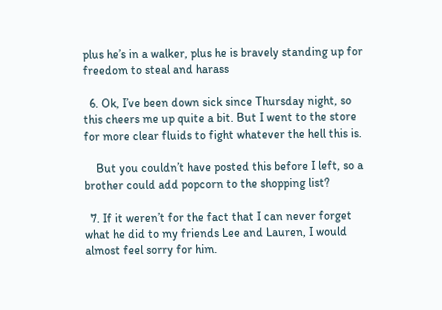plus he’s in a walker, plus he is bravely standing up for freedom to steal and harass

  6. Ok, I’ve been down sick since Thursday night, so this cheers me up quite a bit. But I went to the store for more clear fluids to fight whatever the hell this is.

    But you couldn’t have posted this before I left, so a brother could add popcorn to the shopping list?

  7. If it weren’t for the fact that I can never forget what he did to my friends Lee and Lauren, I would almost feel sorry for him.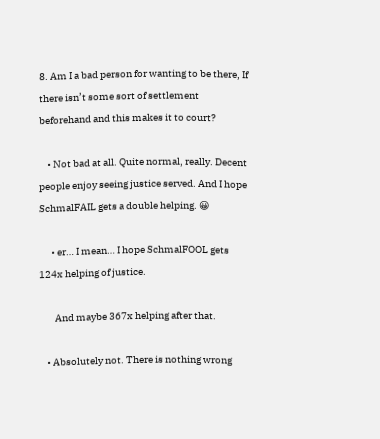8. Am I a bad person for wanting to be there, If there isn’t some sort of settlement beforehand and this makes it to court?

    • Not bad at all. Quite normal, really. Decent people enjoy seeing justice served. And I hope SchmalFAIL gets a double helping. 😀

      • er… I mean… I hope SchmalFOOL gets 124x helping of justice.

        And maybe 367x helping after that.

    • Absolutely not. There is nothing wrong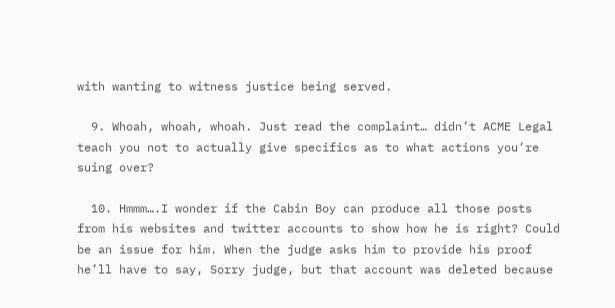with wanting to witness justice being served.

  9. Whoah, whoah, whoah. Just read the complaint… didn’t ACME Legal teach you not to actually give specifics as to what actions you’re suing over?

  10. Hmmm….I wonder if the Cabin Boy can produce all those posts from his websites and twitter accounts to show how he is right? Could be an issue for him. When the judge asks him to provide his proof he’ll have to say, Sorry judge, but that account was deleted because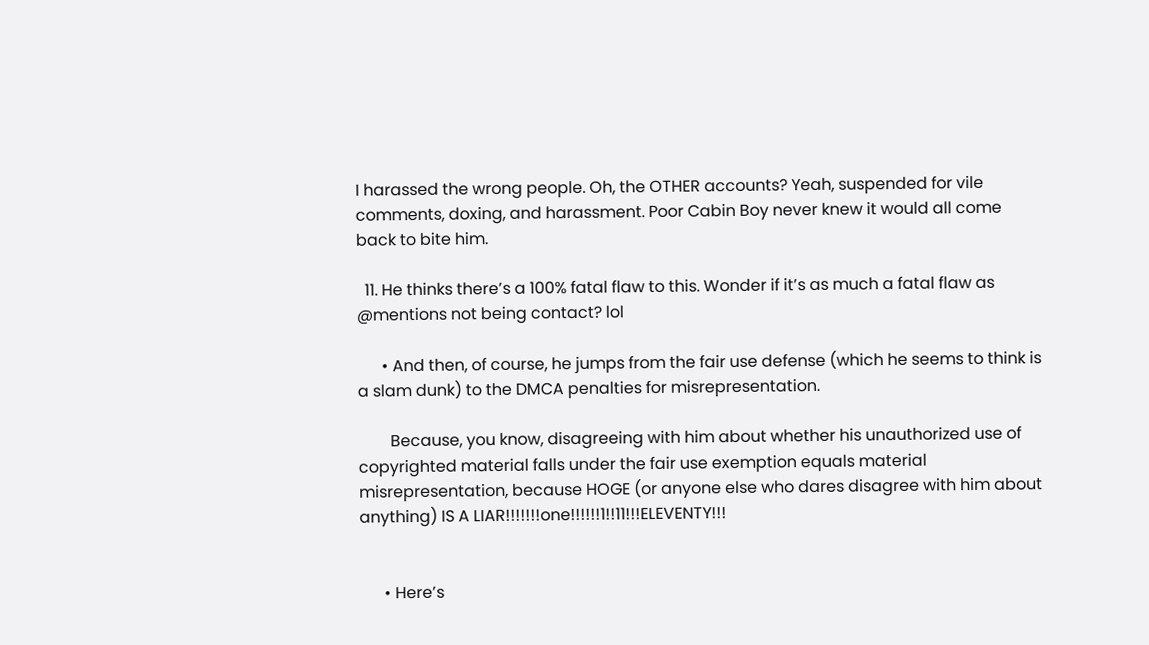I harassed the wrong people. Oh, the OTHER accounts? Yeah, suspended for vile comments, doxing, and harassment. Poor Cabin Boy never knew it would all come back to bite him.

  11. He thinks there’s a 100% fatal flaw to this. Wonder if it’s as much a fatal flaw as @mentions not being contact? lol

      • And then, of course, he jumps from the fair use defense (which he seems to think is a slam dunk) to the DMCA penalties for misrepresentation.

        Because, you know, disagreeing with him about whether his unauthorized use of copyrighted material falls under the fair use exemption equals material misrepresentation, because HOGE (or anyone else who dares disagree with him about anything) IS A LIAR!!!!!!!one!!!!!!1!!11!!!ELEVENTY!!!


      • Here’s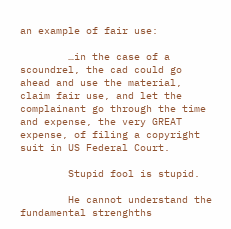an example of fair use:

        …in the case of a scoundrel, the cad could go ahead and use the material, claim fair use, and let the complainant go through the time and expense, the very GREAT expense, of filing a copyright suit in US Federal Court.

        Stupid fool is stupid.

        He cannot understand the fundamental strenghths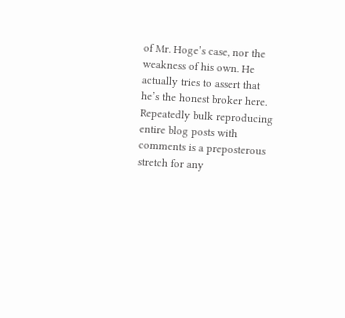of Mr. Hoge’s case, nor the weakness of his own. He actually tries to assert that he’s the honest broker here. Repeatedly bulk reproducing entire blog posts with comments is a preposterous stretch for any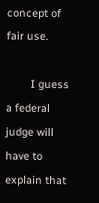concept of fair use.

        I guess a federal judge will have to explain that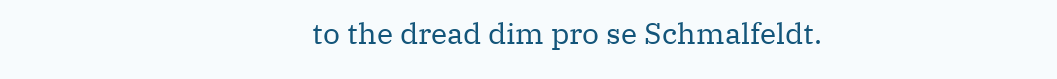to the dread dim pro se Schmalfeldt.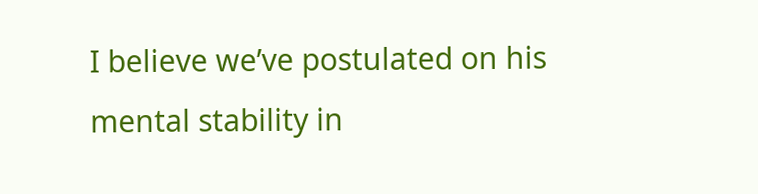I believe we’ve postulated on his mental stability in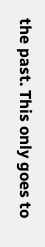the past. This only goes to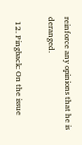reinforce any opinions that he is deranged.

  12. Pingback: On the issue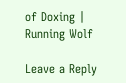of Doxing | Running Wolf

Leave a Reply